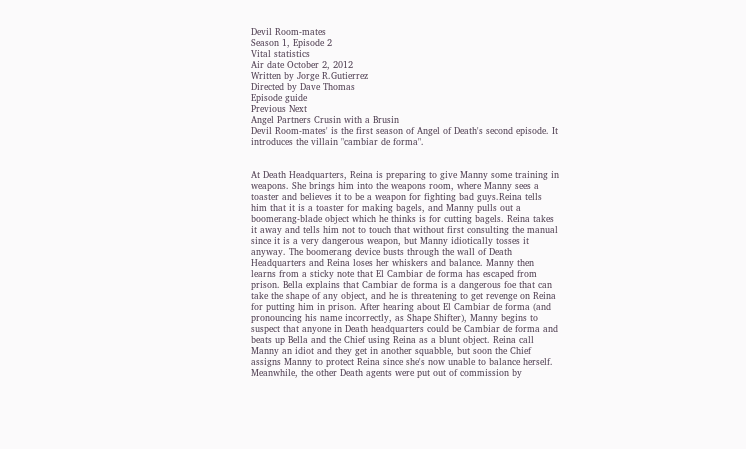Devil Room-mates
Season 1, Episode 2
Vital statistics
Air date October 2, 2012
Written by Jorge R.Gutierrez
Directed by Dave Thomas
Episode guide
Previous Next
Angel Partners Crusin with a Brusin
Devil Room-mates' is the first season of Angel of Death's second episode. It introduces the villain "cambiar de forma".


At Death Headquarters, Reina is preparing to give Manny some training in weapons. She brings him into the weapons room, where Manny sees a toaster and believes it to be a weapon for fighting bad guys.Reina tells him that it is a toaster for making bagels, and Manny pulls out a boomerang-blade object which he thinks is for cutting bagels. Reina takes it away and tells him not to touch that without first consulting the manual since it is a very dangerous weapon, but Manny idiotically tosses it anyway. The boomerang device busts through the wall of Death Headquarters and Reina loses her whiskers and balance. Manny then learns from a sticky note that El Cambiar de forma has escaped from prison. Bella explains that Cambiar de forma is a dangerous foe that can take the shape of any object, and he is threatening to get revenge on Reina for putting him in prison. After hearing about El Cambiar de forma (and pronouncing his name incorrectly, as Shape Shifter), Manny begins to suspect that anyone in Death headquarters could be Cambiar de forma and beats up Bella and the Chief using Reina as a blunt object. Reina call Manny an idiot and they get in another squabble, but soon the Chief assigns Manny to protect Reina since she's now unable to balance herself. Meanwhile, the other Death agents were put out of commission by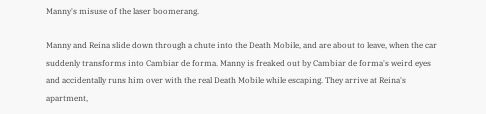Manny's misuse of the laser boomerang.

Manny and Reina slide down through a chute into the Death Mobile, and are about to leave, when the car suddenly transforms into Cambiar de forma. Manny is freaked out by Cambiar de forma's weird eyes and accidentally runs him over with the real Death Mobile while escaping. They arrive at Reina's apartment,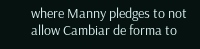where Manny pledges to not allow Cambiar de forma to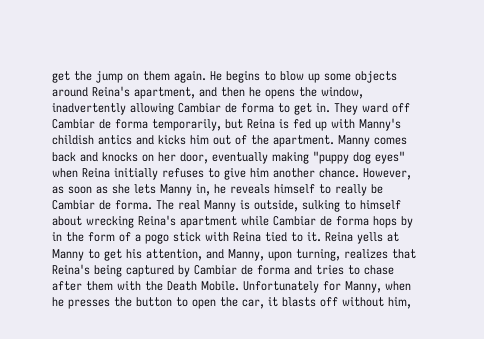get the jump on them again. He begins to blow up some objects around Reina's apartment, and then he opens the window, inadvertently allowing Cambiar de forma to get in. They ward off Cambiar de forma temporarily, but Reina is fed up with Manny's childish antics and kicks him out of the apartment. Manny comes back and knocks on her door, eventually making "puppy dog eyes" when Reina initially refuses to give him another chance. However, as soon as she lets Manny in, he reveals himself to really be Cambiar de forma. The real Manny is outside, sulking to himself about wrecking Reina's apartment while Cambiar de forma hops by in the form of a pogo stick with Reina tied to it. Reina yells at Manny to get his attention, and Manny, upon turning, realizes that Reina's being captured by Cambiar de forma and tries to chase after them with the Death Mobile. Unfortunately for Manny, when he presses the button to open the car, it blasts off without him,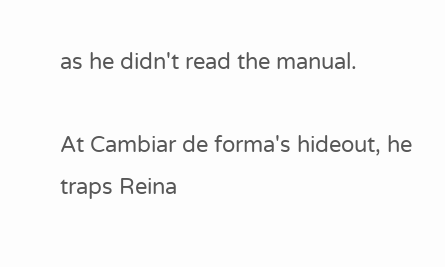as he didn't read the manual.

At Cambiar de forma's hideout, he traps Reina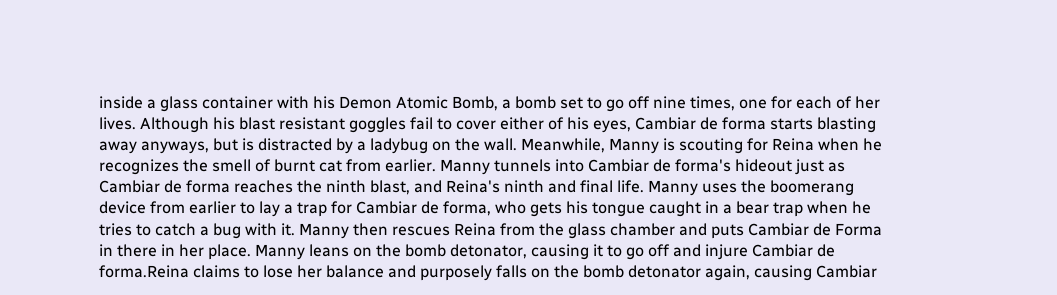inside a glass container with his Demon Atomic Bomb, a bomb set to go off nine times, one for each of her lives. Although his blast resistant goggles fail to cover either of his eyes, Cambiar de forma starts blasting away anyways, but is distracted by a ladybug on the wall. Meanwhile, Manny is scouting for Reina when he recognizes the smell of burnt cat from earlier. Manny tunnels into Cambiar de forma's hideout just as Cambiar de forma reaches the ninth blast, and Reina's ninth and final life. Manny uses the boomerang device from earlier to lay a trap for Cambiar de forma, who gets his tongue caught in a bear trap when he tries to catch a bug with it. Manny then rescues Reina from the glass chamber and puts Cambiar de Forma in there in her place. Manny leans on the bomb detonator, causing it to go off and injure Cambiar de forma.Reina claims to lose her balance and purposely falls on the bomb detonator again, causing Cambiar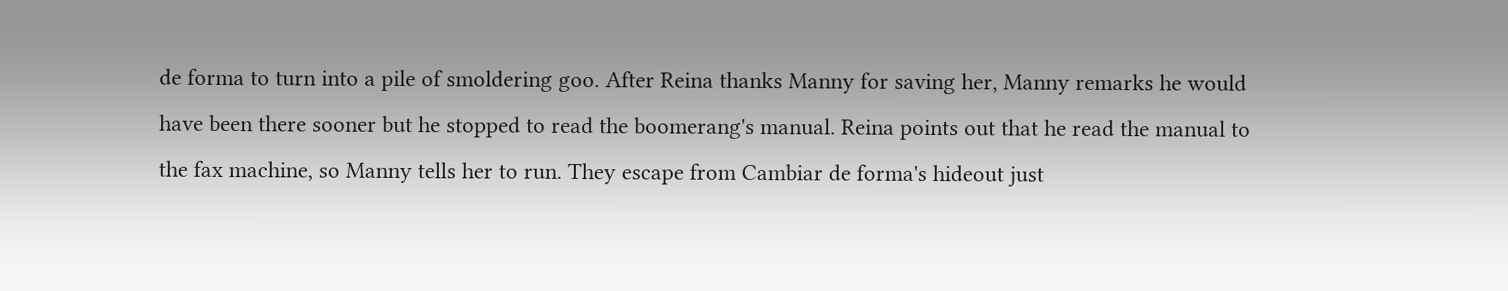de forma to turn into a pile of smoldering goo. After Reina thanks Manny for saving her, Manny remarks he would have been there sooner but he stopped to read the boomerang's manual. Reina points out that he read the manual to the fax machine, so Manny tells her to run. They escape from Cambiar de forma's hideout just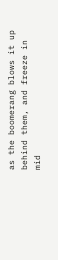as the boomerang blows it up behind them, and freeze in mid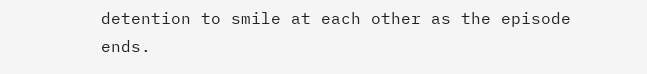detention to smile at each other as the episode ends.